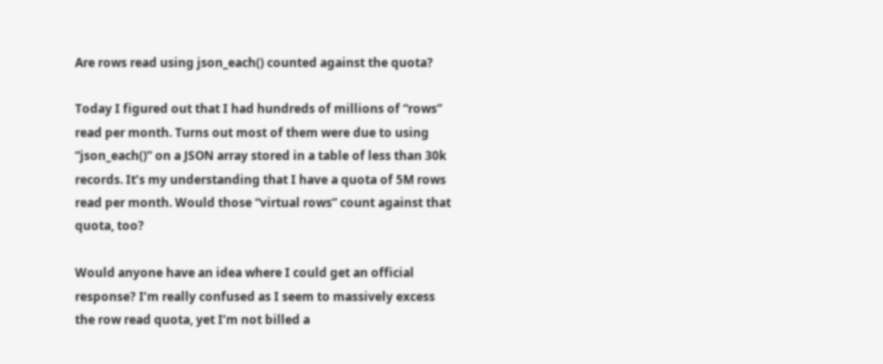Are rows read using json_each() counted against the quota?

Today I figured out that I had hundreds of millions of “rows” read per month. Turns out most of them were due to using “json_each()” on a JSON array stored in a table of less than 30k records. It’s my understanding that I have a quota of 5M rows read per month. Would those “virtual rows” count against that quota, too?

Would anyone have an idea where I could get an official response? I’m really confused as I seem to massively excess the row read quota, yet I’m not billed a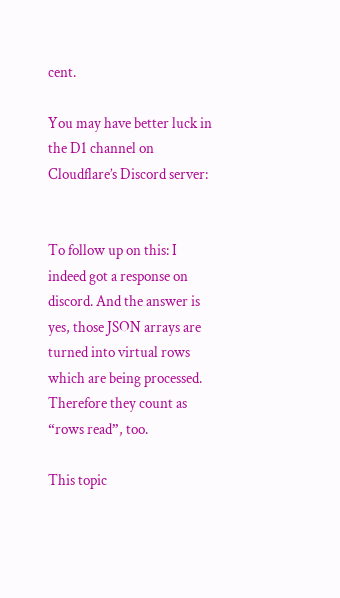cent.

You may have better luck in the D1 channel on Cloudflare’s Discord server:


To follow up on this: I indeed got a response on discord. And the answer is yes, those JSON arrays are turned into virtual rows which are being processed. Therefore they count as “rows read”, too.

This topic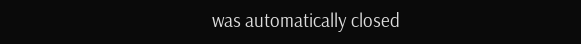was automatically closed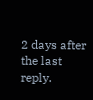2 days after the last reply.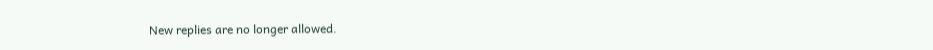New replies are no longer allowed.